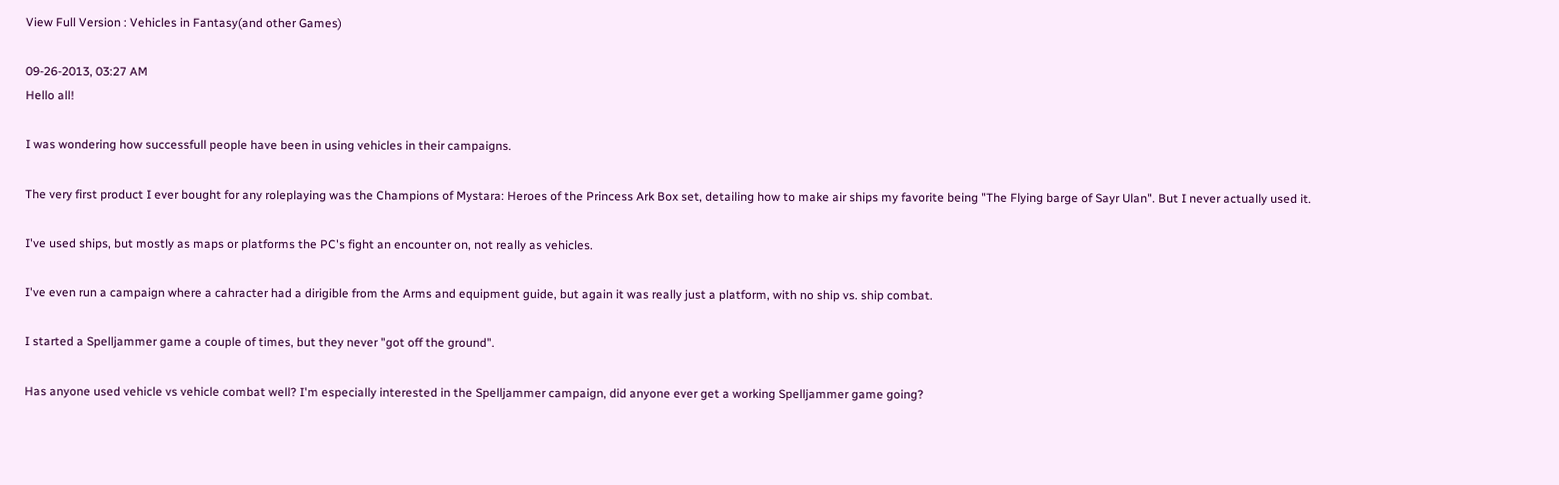View Full Version : Vehicles in Fantasy(and other Games)

09-26-2013, 03:27 AM
Hello all!

I was wondering how successfull people have been in using vehicles in their campaigns.

The very first product I ever bought for any roleplaying was the Champions of Mystara: Heroes of the Princess Ark Box set, detailing how to make air ships my favorite being "The Flying barge of Sayr Ulan". But I never actually used it.

I've used ships, but mostly as maps or platforms the PC's fight an encounter on, not really as vehicles.

I've even run a campaign where a cahracter had a dirigible from the Arms and equipment guide, but again it was really just a platform, with no ship vs. ship combat.

I started a Spelljammer game a couple of times, but they never "got off the ground".

Has anyone used vehicle vs vehicle combat well? I'm especially interested in the Spelljammer campaign, did anyone ever get a working Spelljammer game going?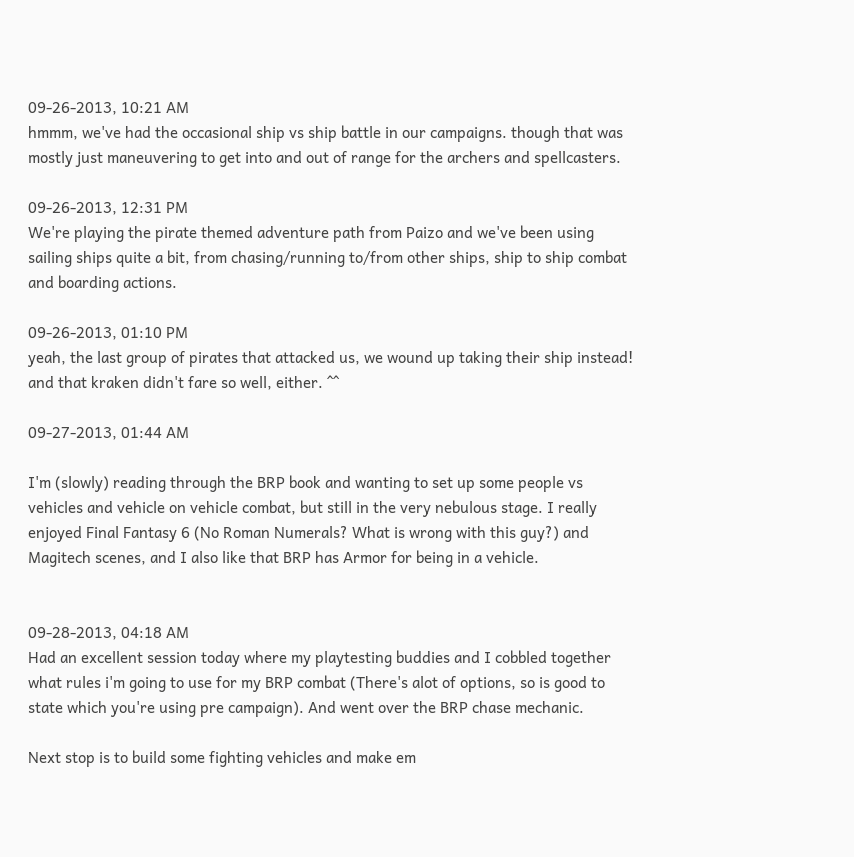09-26-2013, 10:21 AM
hmmm, we've had the occasional ship vs ship battle in our campaigns. though that was mostly just maneuvering to get into and out of range for the archers and spellcasters.

09-26-2013, 12:31 PM
We're playing the pirate themed adventure path from Paizo and we've been using sailing ships quite a bit, from chasing/running to/from other ships, ship to ship combat and boarding actions.

09-26-2013, 01:10 PM
yeah, the last group of pirates that attacked us, we wound up taking their ship instead! and that kraken didn't fare so well, either. ^^

09-27-2013, 01:44 AM

I'm (slowly) reading through the BRP book and wanting to set up some people vs vehicles and vehicle on vehicle combat, but still in the very nebulous stage. I really enjoyed Final Fantasy 6 (No Roman Numerals? What is wrong with this guy?) and Magitech scenes, and I also like that BRP has Armor for being in a vehicle.


09-28-2013, 04:18 AM
Had an excellent session today where my playtesting buddies and I cobbled together what rules i'm going to use for my BRP combat (There's alot of options, so is good to state which you're using pre campaign). And went over the BRP chase mechanic.

Next stop is to build some fighting vehicles and make em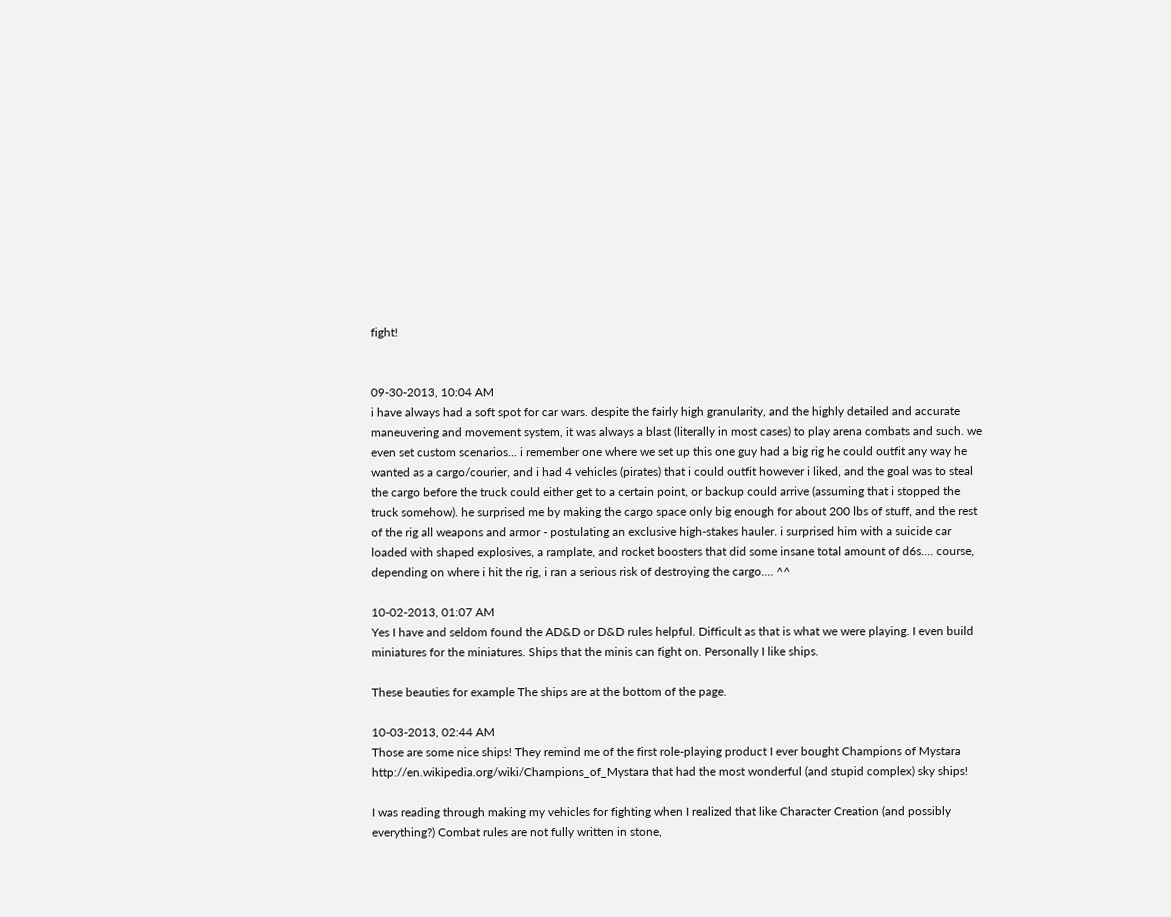fight!


09-30-2013, 10:04 AM
i have always had a soft spot for car wars. despite the fairly high granularity, and the highly detailed and accurate maneuvering and movement system, it was always a blast (literally in most cases) to play arena combats and such. we even set custom scenarios... i remember one where we set up this one guy had a big rig he could outfit any way he wanted as a cargo/courier, and i had 4 vehicles (pirates) that i could outfit however i liked, and the goal was to steal the cargo before the truck could either get to a certain point, or backup could arrive (assuming that i stopped the truck somehow). he surprised me by making the cargo space only big enough for about 200 lbs of stuff, and the rest of the rig all weapons and armor - postulating an exclusive high-stakes hauler. i surprised him with a suicide car loaded with shaped explosives, a ramplate, and rocket boosters that did some insane total amount of d6s.... course, depending on where i hit the rig, i ran a serious risk of destroying the cargo.... ^^

10-02-2013, 01:07 AM
Yes I have and seldom found the AD&D or D&D rules helpful. Difficult as that is what we were playing. I even build miniatures for the miniatures. Ships that the minis can fight on. Personally I like ships.

These beauties for example The ships are at the bottom of the page.

10-03-2013, 02:44 AM
Those are some nice ships! They remind me of the first role-playing product I ever bought Champions of Mystara http://en.wikipedia.org/wiki/Champions_of_Mystara that had the most wonderful (and stupid complex) sky ships!

I was reading through making my vehicles for fighting when I realized that like Character Creation (and possibly everything?) Combat rules are not fully written in stone,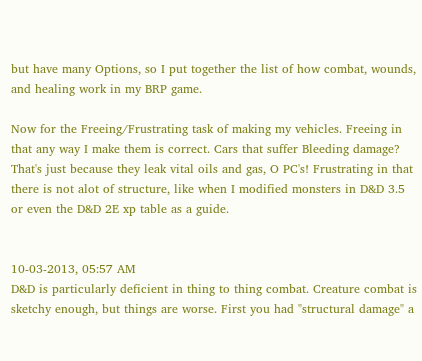but have many Options, so I put together the list of how combat, wounds, and healing work in my BRP game.

Now for the Freeing/Frustrating task of making my vehicles. Freeing in that any way I make them is correct. Cars that suffer Bleeding damage? That's just because they leak vital oils and gas, O PC's! Frustrating in that there is not alot of structure, like when I modified monsters in D&D 3.5 or even the D&D 2E xp table as a guide.


10-03-2013, 05:57 AM
D&D is particularly deficient in thing to thing combat. Creature combat is sketchy enough, but things are worse. First you had "structural damage" a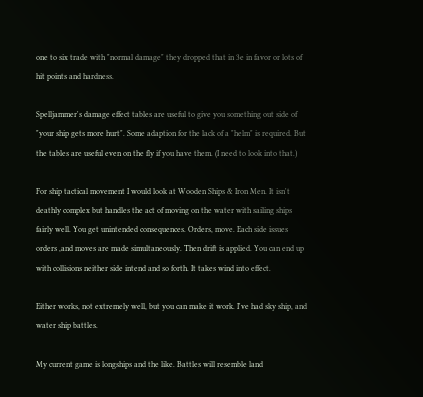one to six trade with "normal damage" they dropped that in 3e in favor or lots of hit points and hardness.

Spelljammer's damage effect tables are useful to give you something out side of "your ship gets more hurt". Some adaption for the lack of a "helm" is required. But the tables are useful even on the fly if you have them. (I need to look into that.)

For ship tactical movement I would look at Wooden Ships & Iron Men. It isn't deathly complex but handles the act of moving on the water with sailing ships fairly well. You get unintended consequences. Orders, move. Each side issues orders ,and moves are made simultaneously. Then drift is applied. You can end up with collisions neither side intend and so forth. It takes wind into effect.

Either works, not extremely well, but you can make it work. I've had sky ship, and water ship battles.

My current game is longships and the like. Battles will resemble land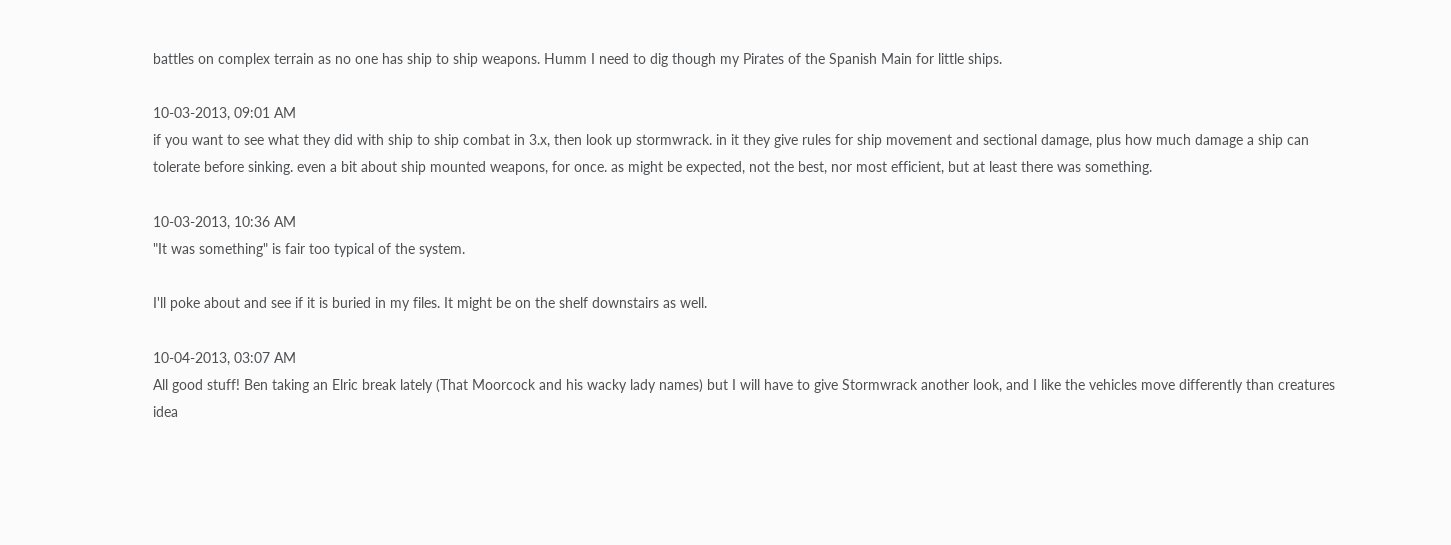battles on complex terrain as no one has ship to ship weapons. Humm I need to dig though my Pirates of the Spanish Main for little ships.

10-03-2013, 09:01 AM
if you want to see what they did with ship to ship combat in 3.x, then look up stormwrack. in it they give rules for ship movement and sectional damage, plus how much damage a ship can tolerate before sinking. even a bit about ship mounted weapons, for once. as might be expected, not the best, nor most efficient, but at least there was something.

10-03-2013, 10:36 AM
"It was something" is fair too typical of the system.

I'll poke about and see if it is buried in my files. It might be on the shelf downstairs as well.

10-04-2013, 03:07 AM
All good stuff! Ben taking an Elric break lately (That Moorcock and his wacky lady names) but I will have to give Stormwrack another look, and I like the vehicles move differently than creatures idea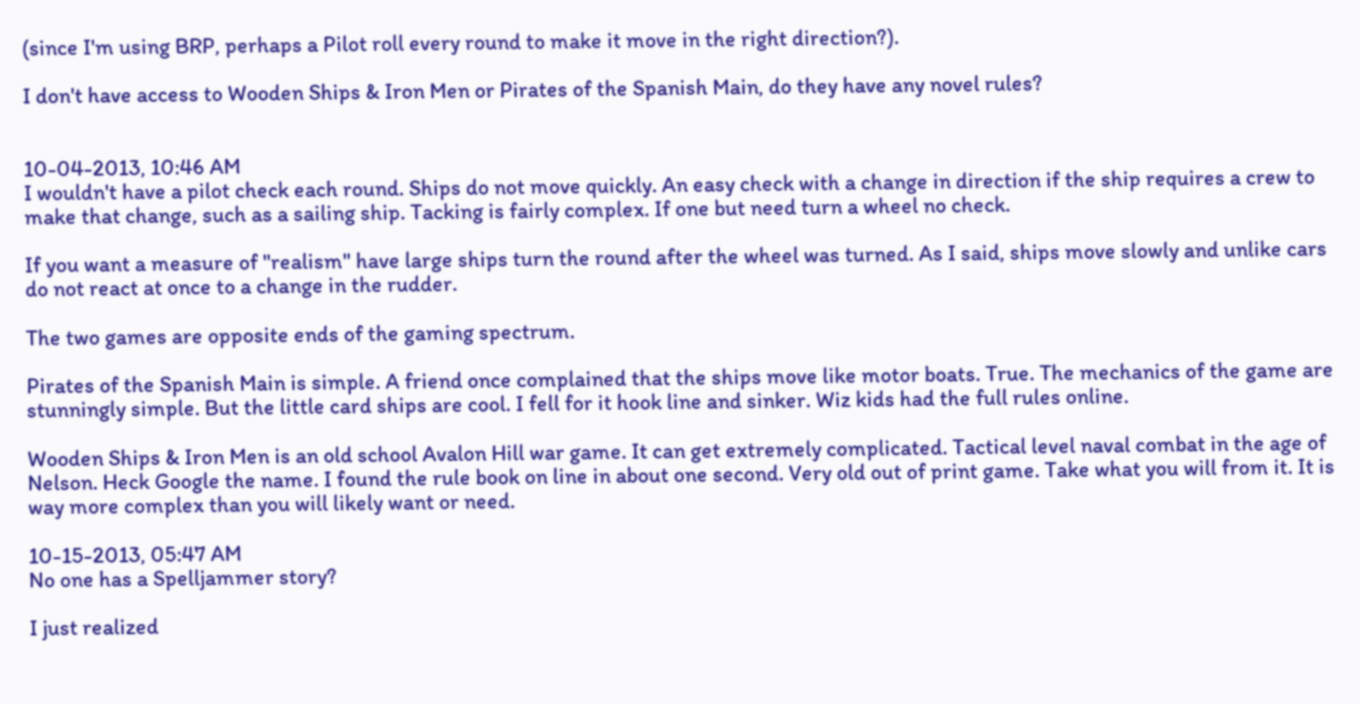(since I'm using BRP, perhaps a Pilot roll every round to make it move in the right direction?).

I don't have access to Wooden Ships & Iron Men or Pirates of the Spanish Main, do they have any novel rules?


10-04-2013, 10:46 AM
I wouldn't have a pilot check each round. Ships do not move quickly. An easy check with a change in direction if the ship requires a crew to make that change, such as a sailing ship. Tacking is fairly complex. If one but need turn a wheel no check.

If you want a measure of "realism" have large ships turn the round after the wheel was turned. As I said, ships move slowly and unlike cars do not react at once to a change in the rudder.

The two games are opposite ends of the gaming spectrum.

Pirates of the Spanish Main is simple. A friend once complained that the ships move like motor boats. True. The mechanics of the game are stunningly simple. But the little card ships are cool. I fell for it hook line and sinker. Wiz kids had the full rules online.

Wooden Ships & Iron Men is an old school Avalon Hill war game. It can get extremely complicated. Tactical level naval combat in the age of Nelson. Heck Google the name. I found the rule book on line in about one second. Very old out of print game. Take what you will from it. It is way more complex than you will likely want or need.

10-15-2013, 05:47 AM
No one has a Spelljammer story?

I just realized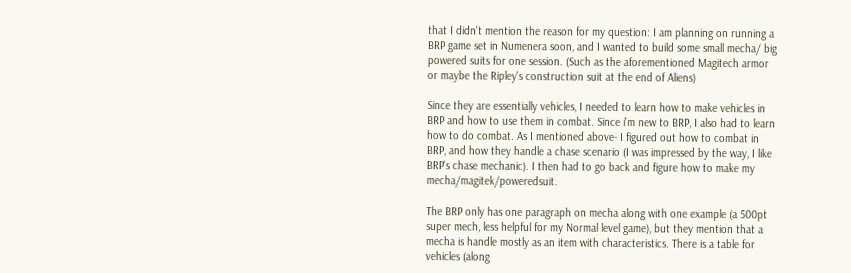that I didn't mention the reason for my question: I am planning on running a BRP game set in Numenera soon, and I wanted to build some small mecha/ big powered suits for one session. (Such as the aforementioned Magitech armor or maybe the Ripley's construction suit at the end of Aliens)

Since they are essentially vehicles, I needed to learn how to make vehicles in BRP and how to use them in combat. Since i'm new to BRP, I also had to learn how to do combat. As I mentioned above- I figured out how to combat in BRP, and how they handle a chase scenario (I was impressed by the way, I like BRP's chase mechanic). I then had to go back and figure how to make my mecha/magitek/poweredsuit.

The BRP only has one paragraph on mecha along with one example (a 500pt super mech, less helpful for my Normal level game), but they mention that a mecha is handle mostly as an item with characteristics. There is a table for vehicles (along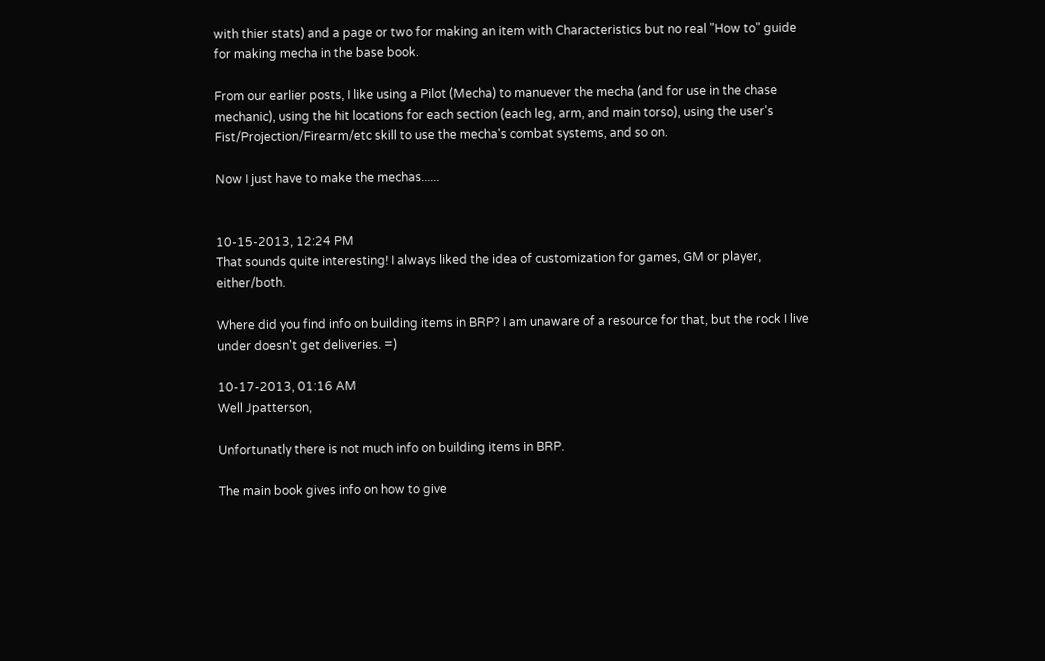with thier stats) and a page or two for making an item with Characteristics but no real "How to" guide for making mecha in the base book.

From our earlier posts, I like using a Pilot (Mecha) to manuever the mecha (and for use in the chase mechanic), using the hit locations for each section (each leg, arm, and main torso), using the user's Fist/Projection/Firearm/etc skill to use the mecha's combat systems, and so on.

Now I just have to make the mechas......


10-15-2013, 12:24 PM
That sounds quite interesting! I always liked the idea of customization for games, GM or player, either/both.

Where did you find info on building items in BRP? I am unaware of a resource for that, but the rock I live under doesn't get deliveries. =)

10-17-2013, 01:16 AM
Well Jpatterson,

Unfortunatly there is not much info on building items in BRP.

The main book gives info on how to give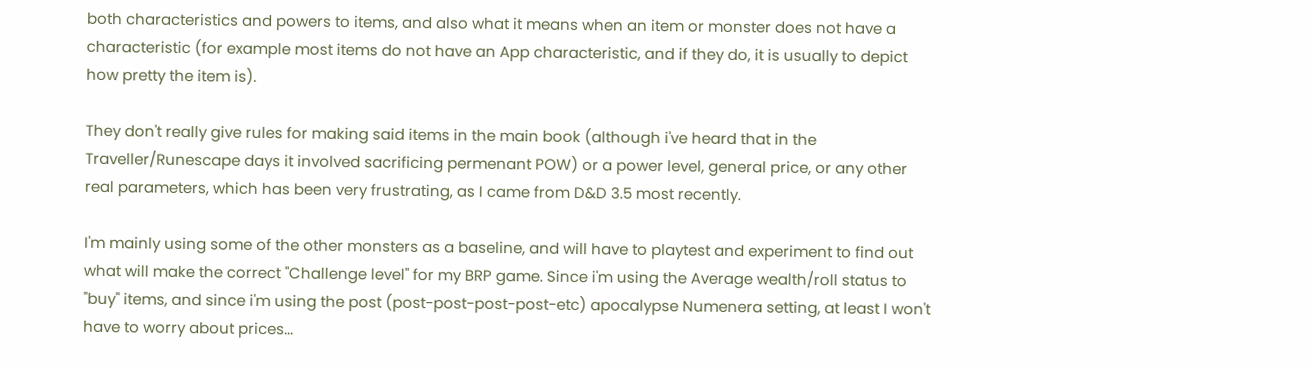both characteristics and powers to items, and also what it means when an item or monster does not have a characteristic (for example most items do not have an App characteristic, and if they do, it is usually to depict how pretty the item is).

They don't really give rules for making said items in the main book (although i've heard that in the Traveller/Runescape days it involved sacrificing permenant POW) or a power level, general price, or any other real parameters, which has been very frustrating, as I came from D&D 3.5 most recently.

I'm mainly using some of the other monsters as a baseline, and will have to playtest and experiment to find out what will make the correct "Challenge level" for my BRP game. Since i'm using the Average wealth/roll status to "buy" items, and since i'm using the post (post-post-post-post-etc) apocalypse Numenera setting, at least I won't have to worry about prices...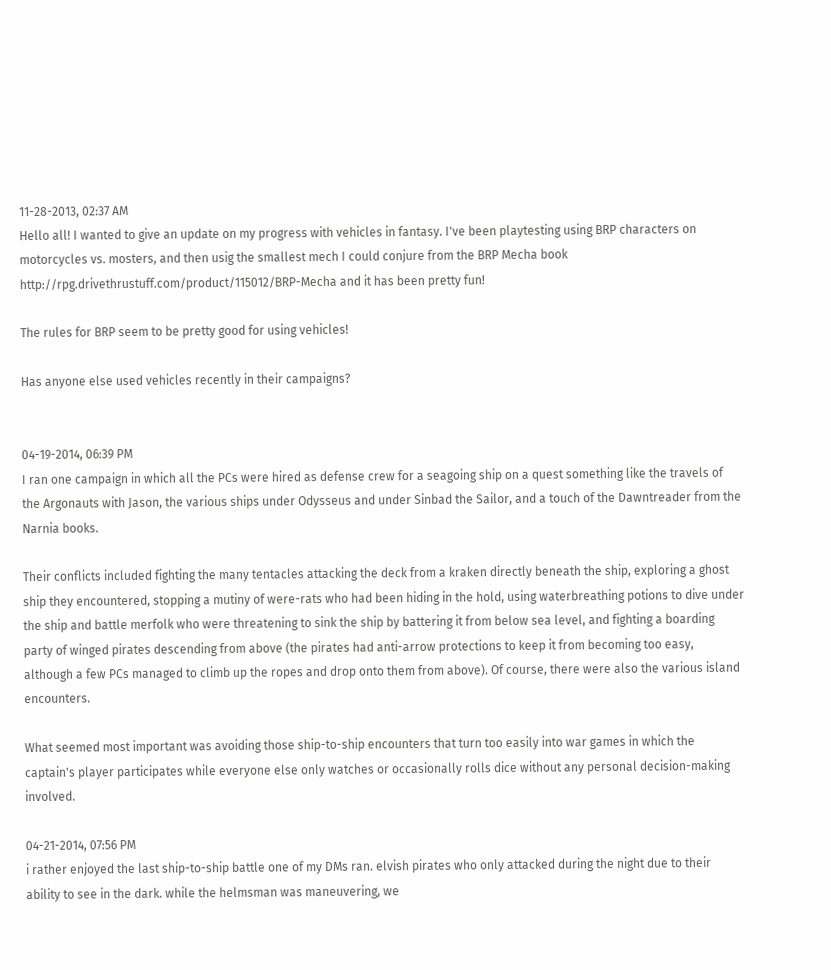11-28-2013, 02:37 AM
Hello all! I wanted to give an update on my progress with vehicles in fantasy. I've been playtesting using BRP characters on motorcycles vs. mosters, and then usig the smallest mech I could conjure from the BRP Mecha book http://rpg.drivethrustuff.com/product/115012/BRP-Mecha and it has been pretty fun!

The rules for BRP seem to be pretty good for using vehicles!

Has anyone else used vehicles recently in their campaigns?


04-19-2014, 06:39 PM
I ran one campaign in which all the PCs were hired as defense crew for a seagoing ship on a quest something like the travels of the Argonauts with Jason, the various ships under Odysseus and under Sinbad the Sailor, and a touch of the Dawntreader from the Narnia books.

Their conflicts included fighting the many tentacles attacking the deck from a kraken directly beneath the ship, exploring a ghost ship they encountered, stopping a mutiny of were-rats who had been hiding in the hold, using waterbreathing potions to dive under the ship and battle merfolk who were threatening to sink the ship by battering it from below sea level, and fighting a boarding party of winged pirates descending from above (the pirates had anti-arrow protections to keep it from becoming too easy, although a few PCs managed to climb up the ropes and drop onto them from above). Of course, there were also the various island encounters.

What seemed most important was avoiding those ship-to-ship encounters that turn too easily into war games in which the captain's player participates while everyone else only watches or occasionally rolls dice without any personal decision-making involved.

04-21-2014, 07:56 PM
i rather enjoyed the last ship-to-ship battle one of my DMs ran. elvish pirates who only attacked during the night due to their ability to see in the dark. while the helmsman was maneuvering, we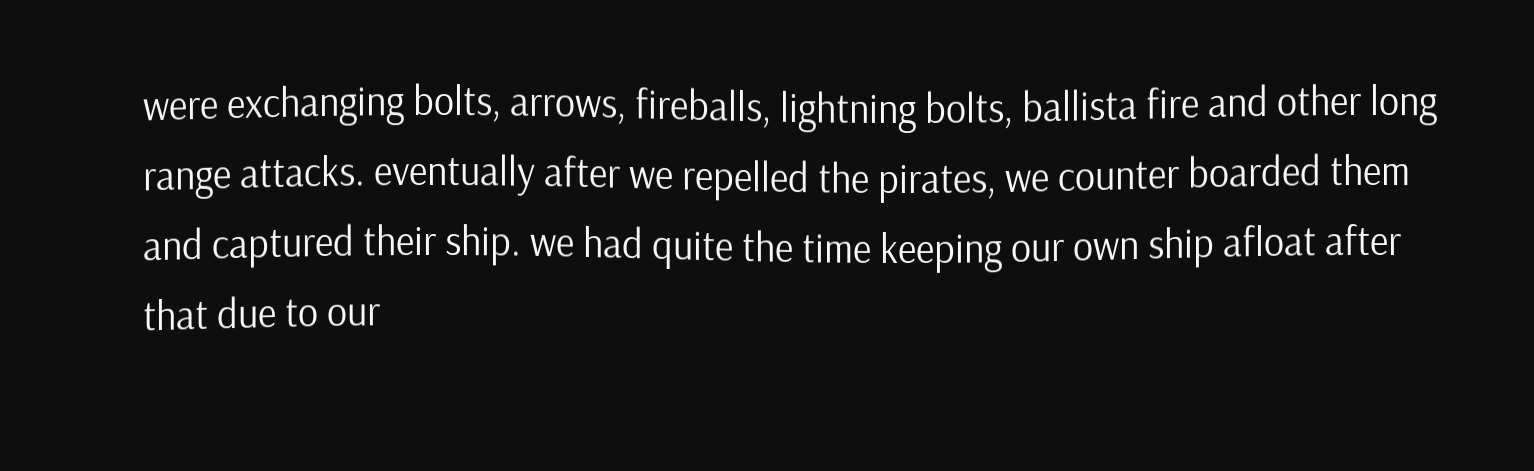were exchanging bolts, arrows, fireballs, lightning bolts, ballista fire and other long range attacks. eventually after we repelled the pirates, we counter boarded them and captured their ship. we had quite the time keeping our own ship afloat after that due to our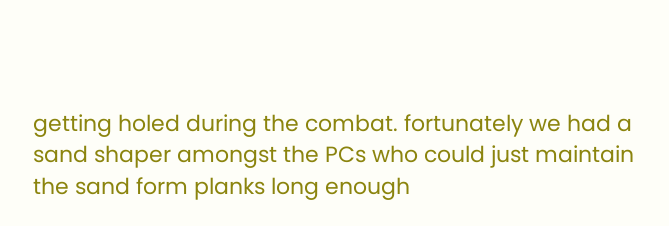getting holed during the combat. fortunately we had a sand shaper amongst the PCs who could just maintain the sand form planks long enough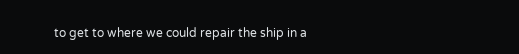to get to where we could repair the ship in a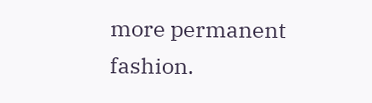more permanent fashion.